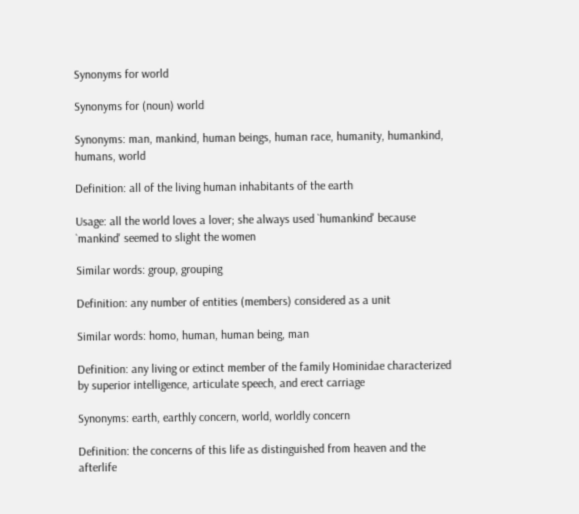Synonyms for world

Synonyms for (noun) world

Synonyms: man, mankind, human beings, human race, humanity, humankind, humans, world

Definition: all of the living human inhabitants of the earth

Usage: all the world loves a lover; she always used `humankind' because `mankind' seemed to slight the women

Similar words: group, grouping

Definition: any number of entities (members) considered as a unit

Similar words: homo, human, human being, man

Definition: any living or extinct member of the family Hominidae characterized by superior intelligence, articulate speech, and erect carriage

Synonyms: earth, earthly concern, world, worldly concern

Definition: the concerns of this life as distinguished from heaven and the afterlife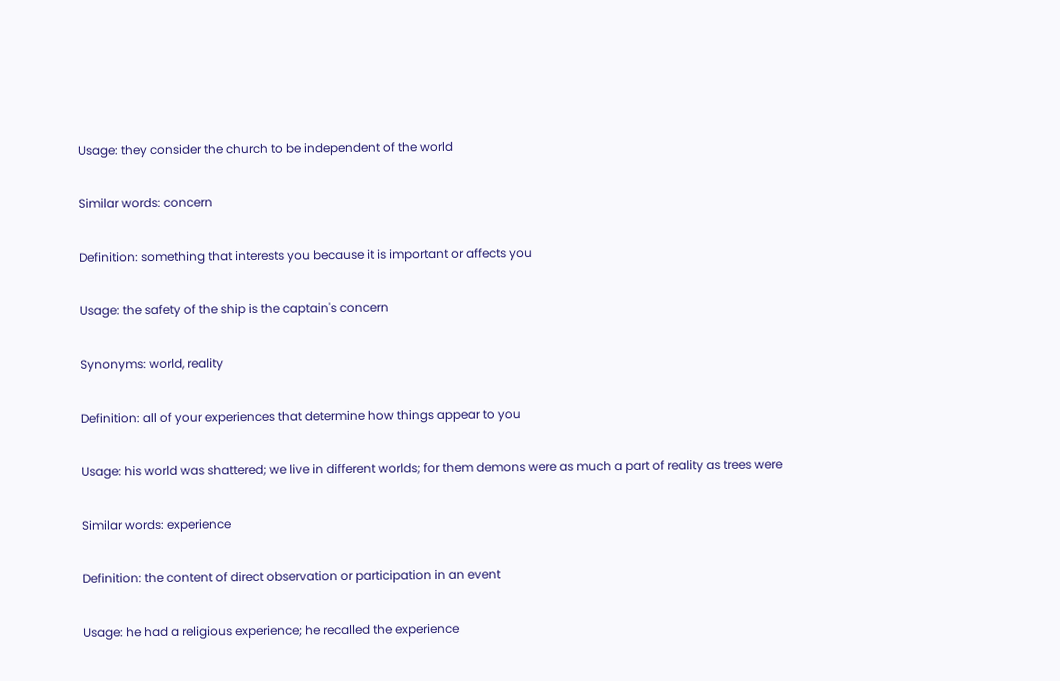Usage: they consider the church to be independent of the world

Similar words: concern

Definition: something that interests you because it is important or affects you

Usage: the safety of the ship is the captain's concern

Synonyms: world, reality

Definition: all of your experiences that determine how things appear to you

Usage: his world was shattered; we live in different worlds; for them demons were as much a part of reality as trees were

Similar words: experience

Definition: the content of direct observation or participation in an event

Usage: he had a religious experience; he recalled the experience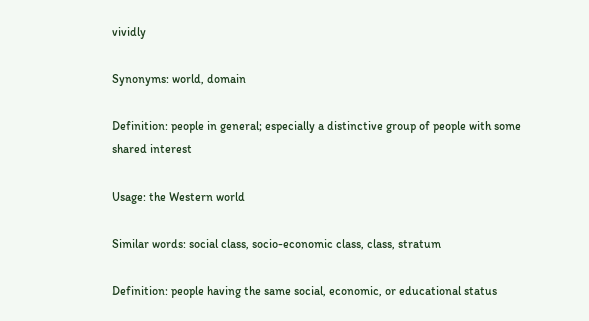vividly

Synonyms: world, domain

Definition: people in general; especially a distinctive group of people with some shared interest

Usage: the Western world

Similar words: social class, socio-economic class, class, stratum

Definition: people having the same social, economic, or educational status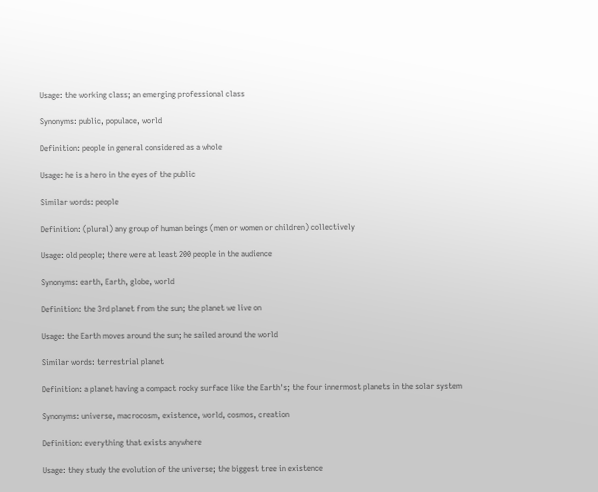Usage: the working class; an emerging professional class

Synonyms: public, populace, world

Definition: people in general considered as a whole

Usage: he is a hero in the eyes of the public

Similar words: people

Definition: (plural) any group of human beings (men or women or children) collectively

Usage: old people; there were at least 200 people in the audience

Synonyms: earth, Earth, globe, world

Definition: the 3rd planet from the sun; the planet we live on

Usage: the Earth moves around the sun; he sailed around the world

Similar words: terrestrial planet

Definition: a planet having a compact rocky surface like the Earth's; the four innermost planets in the solar system

Synonyms: universe, macrocosm, existence, world, cosmos, creation

Definition: everything that exists anywhere

Usage: they study the evolution of the universe; the biggest tree in existence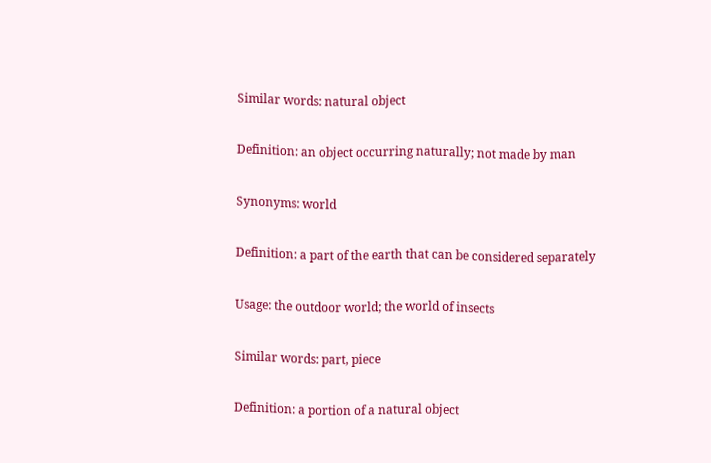Similar words: natural object

Definition: an object occurring naturally; not made by man

Synonyms: world

Definition: a part of the earth that can be considered separately

Usage: the outdoor world; the world of insects

Similar words: part, piece

Definition: a portion of a natural object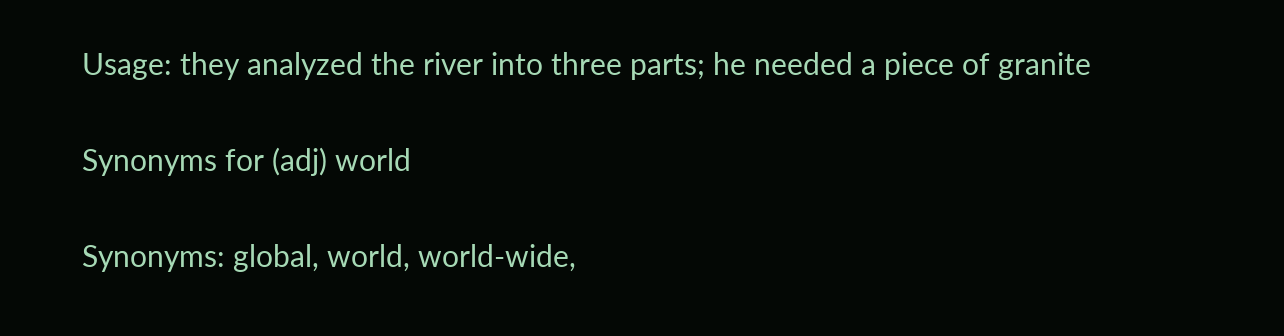Usage: they analyzed the river into three parts; he needed a piece of granite

Synonyms for (adj) world

Synonyms: global, world, world-wide,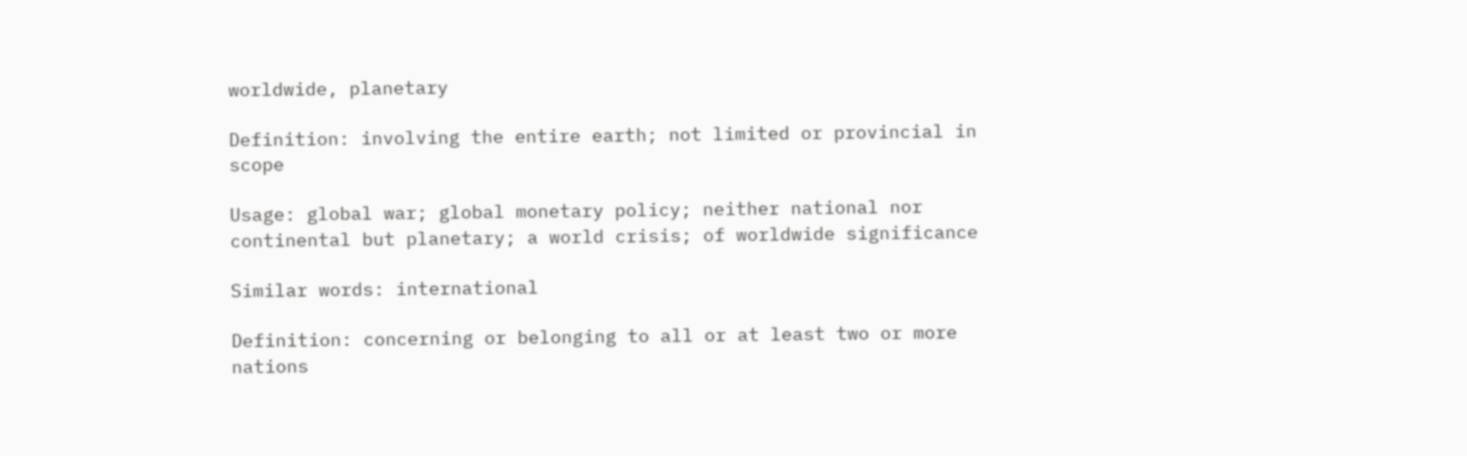worldwide, planetary

Definition: involving the entire earth; not limited or provincial in scope

Usage: global war; global monetary policy; neither national nor continental but planetary; a world crisis; of worldwide significance

Similar words: international

Definition: concerning or belonging to all or at least two or more nations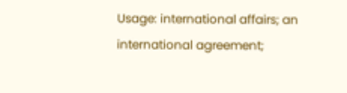Usage: international affairs; an international agreement;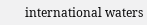international waters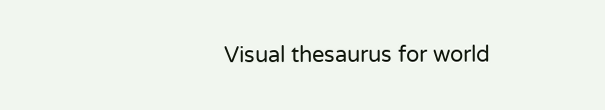Visual thesaurus for world